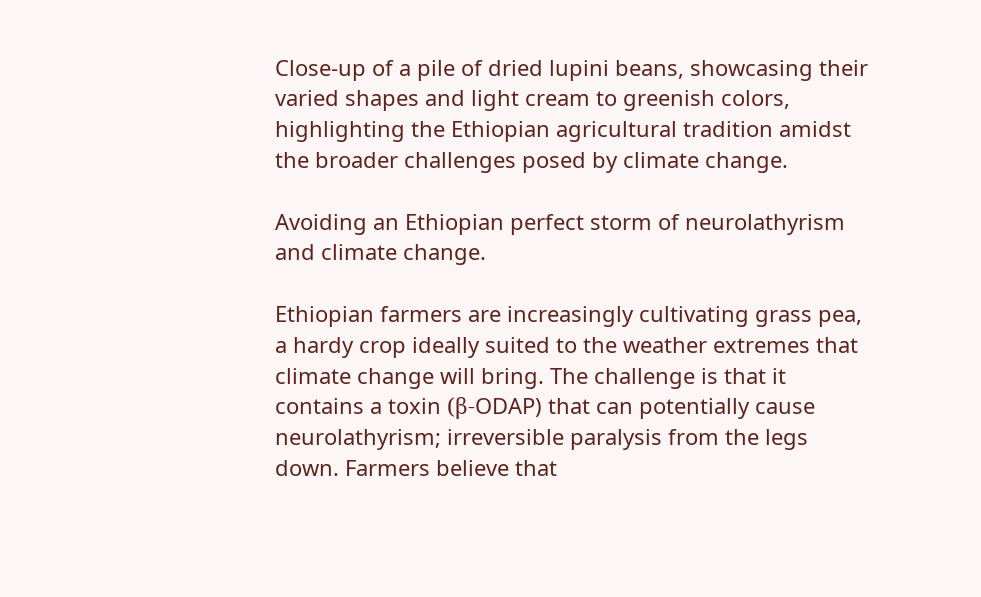Close-up of a pile of dried lupini beans, showcasing their varied shapes and light cream to greenish colors, highlighting the Ethiopian agricultural tradition amidst the broader challenges posed by climate change.

Avoiding an Ethiopian perfect storm of neurolathyrism and climate change.

Ethiopian farmers are increasingly cultivating grass pea, a hardy crop ideally suited to the weather extremes that climate change will bring. The challenge is that it contains a toxin (β-ODAP) that can potentially cause neurolathyrism; irreversible paralysis from the legs down. Farmers believe that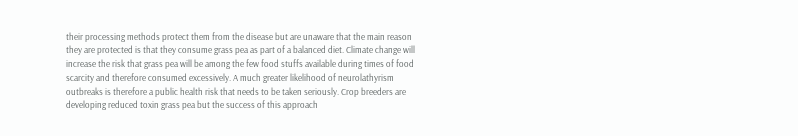their processing methods protect them from the disease but are unaware that the main reason they are protected is that they consume grass pea as part of a balanced diet. Climate change will increase the risk that grass pea will be among the few food stuffs available during times of food scarcity and therefore consumed excessively. A much greater likelihood of neurolathyrism outbreaks is therefore a public health risk that needs to be taken seriously. Crop breeders are developing reduced toxin grass pea but the success of this approach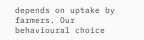depends on uptake by farmers. Our behavioural choice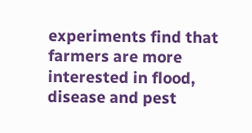experiments find that farmers are more interested in flood, disease and pest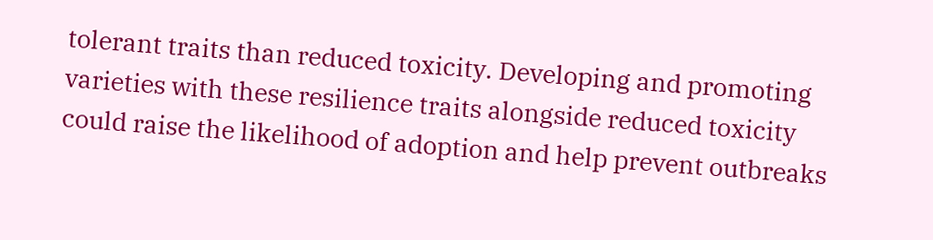tolerant traits than reduced toxicity. Developing and promoting varieties with these resilience traits alongside reduced toxicity could raise the likelihood of adoption and help prevent outbreaks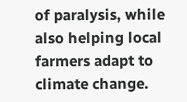of paralysis, while also helping local farmers adapt to climate change.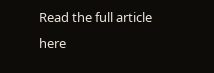Read the full article here